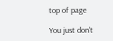top of page

You just don't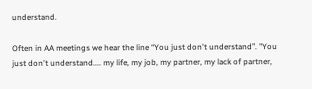understand.

Often in AA meetings we hear the line “You just don't understand”. "You just don't understand.... my life, my job, my partner, my lack of partner,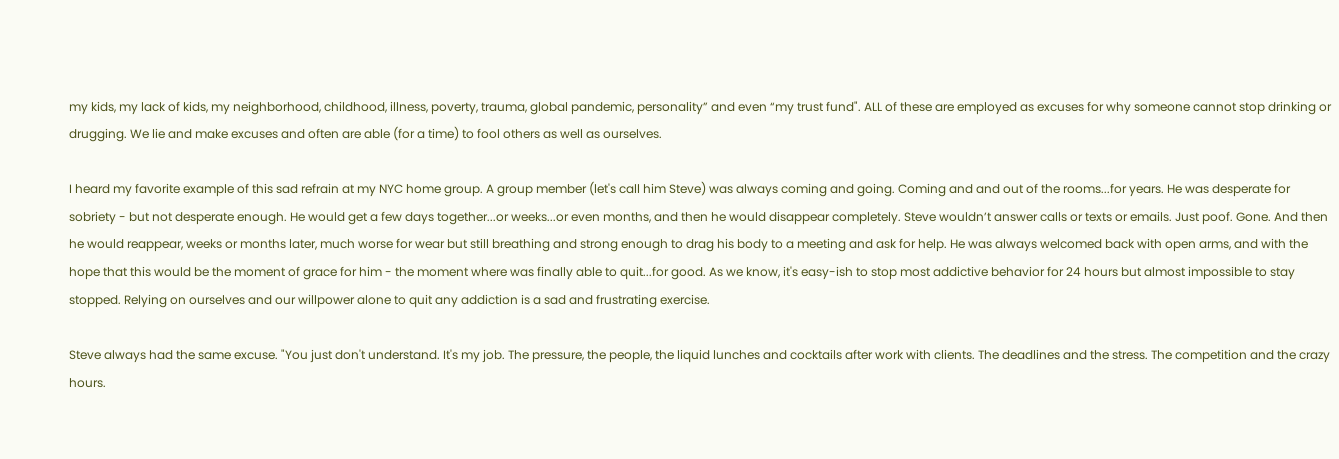my kids, my lack of kids, my neighborhood, childhood, illness, poverty, trauma, global pandemic, personality” and even “my trust fund". ALL of these are employed as excuses for why someone cannot stop drinking or drugging. We lie and make excuses and often are able (for a time) to fool others as well as ourselves.

I heard my favorite example of this sad refrain at my NYC home group. A group member (let's call him Steve) was always coming and going. Coming and and out of the rooms...for years. He was desperate for sobriety - but not desperate enough. He would get a few days together...or weeks...or even months, and then he would disappear completely. Steve wouldn’t answer calls or texts or emails. Just poof. Gone. And then he would reappear, weeks or months later, much worse for wear but still breathing and strong enough to drag his body to a meeting and ask for help. He was always welcomed back with open arms, and with the hope that this would be the moment of grace for him - the moment where was finally able to quit...for good. As we know, it's easy-ish to stop most addictive behavior for 24 hours but almost impossible to stay stopped. Relying on ourselves and our willpower alone to quit any addiction is a sad and frustrating exercise.

Steve always had the same excuse. "You just don't understand. It's my job. The pressure, the people, the liquid lunches and cocktails after work with clients. The deadlines and the stress. The competition and the crazy hours.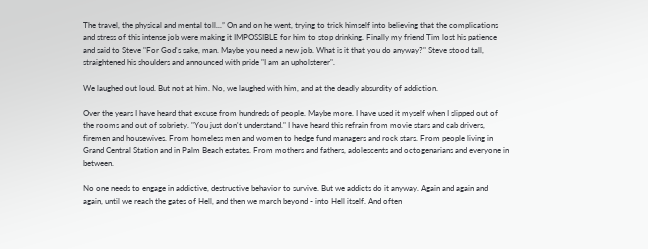The travel, the physical and mental toll...” On and on he went, trying to trick himself into believing that the complications and stress of this intense job were making it IMPOSSIBLE for him to stop drinking. Finally my friend Tim lost his patience and said to Steve "For God's sake, man. Maybe you need a new job. What is it that you do anyway?" Steve stood tall, straightened his shoulders and announced with pride "I am an upholsterer".

We laughed out loud. But not at him. No, we laughed with him, and at the deadly absurdity of addiction.

Over the years I have heard that excuse from hundreds of people. Maybe more. I have used it myself when I slipped out of the rooms and out of sobriety. "You just don't understand." I have heard this refrain from movie stars and cab drivers, firemen and housewives. From homeless men and women to hedge fund managers and rock stars. From people living in Grand Central Station and in Palm Beach estates. From mothers and fathers, adolescents and octogenarians and everyone in between.

No one needs to engage in addictive, destructive behavior to survive. But we addicts do it anyway. Again and again and again, until we reach the gates of Hell, and then we march beyond - into Hell itself. And often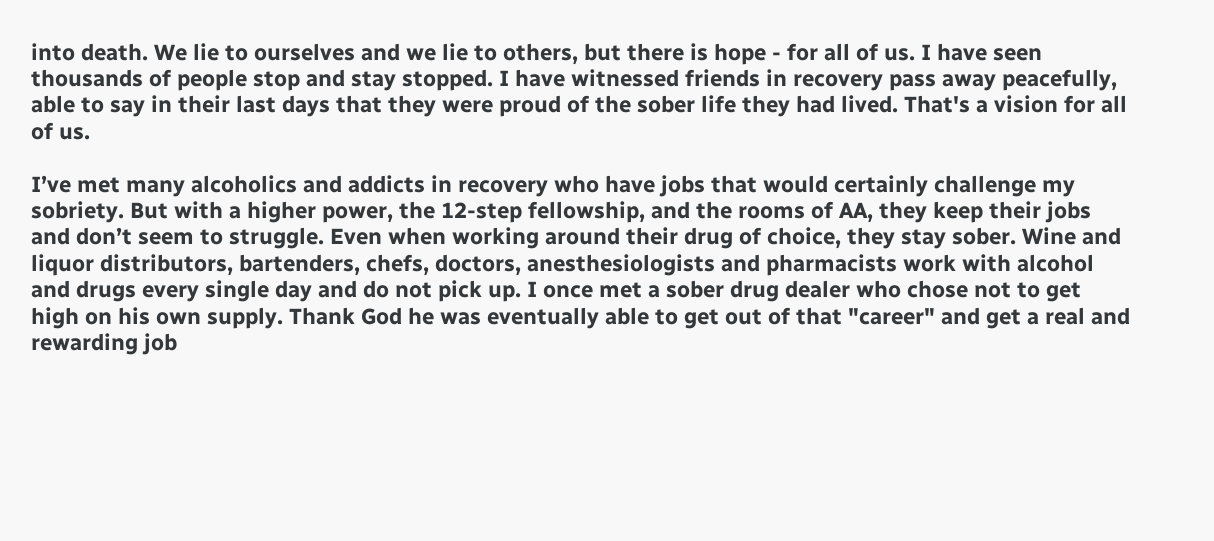into death. We lie to ourselves and we lie to others, but there is hope - for all of us. I have seen thousands of people stop and stay stopped. I have witnessed friends in recovery pass away peacefully, able to say in their last days that they were proud of the sober life they had lived. That's a vision for all of us.

I’ve met many alcoholics and addicts in recovery who have jobs that would certainly challenge my sobriety. But with a higher power, the 12-step fellowship, and the rooms of AA, they keep their jobs and don’t seem to struggle. Even when working around their drug of choice, they stay sober. Wine and liquor distributors, bartenders, chefs, doctors, anesthesiologists and pharmacists work with alcohol and drugs every single day and do not pick up. I once met a sober drug dealer who chose not to get high on his own supply. Thank God he was eventually able to get out of that "career" and get a real and rewarding job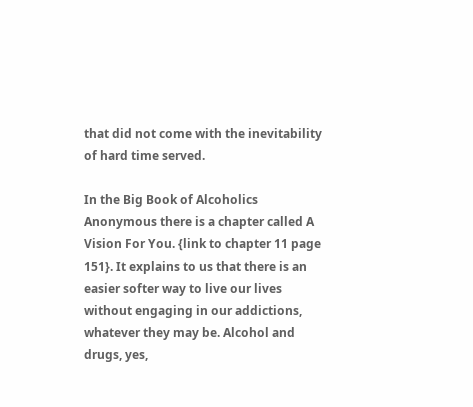that did not come with the inevitability of hard time served.

In the Big Book of Alcoholics Anonymous there is a chapter called A Vision For You. {link to chapter 11 page 151}. It explains to us that there is an easier softer way to live our lives without engaging in our addictions, whatever they may be. Alcohol and drugs, yes,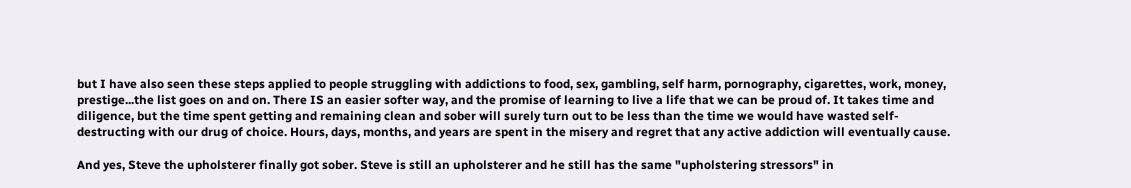but I have also seen these steps applied to people struggling with addictions to food, sex, gambling, self harm, pornography, cigarettes, work, money, prestige...the list goes on and on. There IS an easier softer way, and the promise of learning to live a life that we can be proud of. It takes time and diligence, but the time spent getting and remaining clean and sober will surely turn out to be less than the time we would have wasted self-destructing with our drug of choice. Hours, days, months, and years are spent in the misery and regret that any active addiction will eventually cause.

And yes, Steve the upholsterer finally got sober. Steve is still an upholsterer and he still has the same "upholstering stressors" in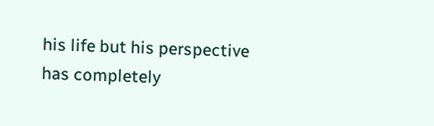his life but his perspective has completely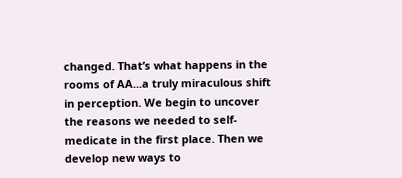changed. That’s what happens in the rooms of AA...a truly miraculous shift in perception. We begin to uncover the reasons we needed to self-medicate in the first place. Then we develop new ways to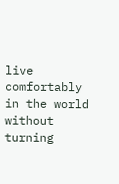live comfortably in the world without turning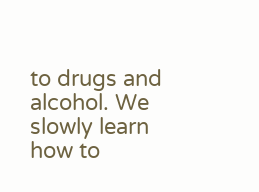to drugs and alcohol. We slowly learn how to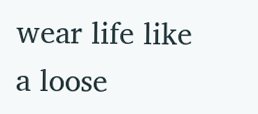wear life like a loose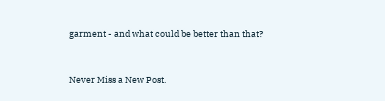garment - and what could be better than that?


Never Miss a New Post.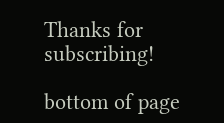Thanks for subscribing!

bottom of page